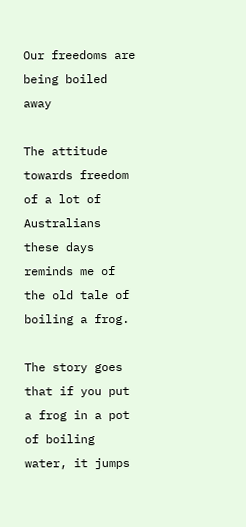Our freedoms are being boiled away

The attitude towards freedom of a lot of Australians these days reminds me of the old tale of boiling a frog.

The story goes that if you put a frog in a pot of boiling water, it jumps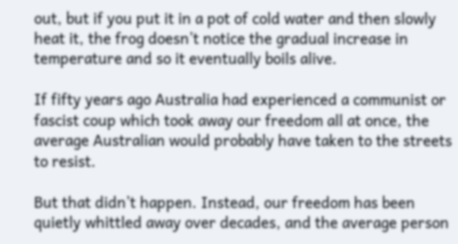out, but if you put it in a pot of cold water and then slowly heat it, the frog doesn’t notice the gradual increase in temperature and so it eventually boils alive.

If fifty years ago Australia had experienced a communist or fascist coup which took away our freedom all at once, the average Australian would probably have taken to the streets to resist.

But that didn’t happen. Instead, our freedom has been quietly whittled away over decades, and the average person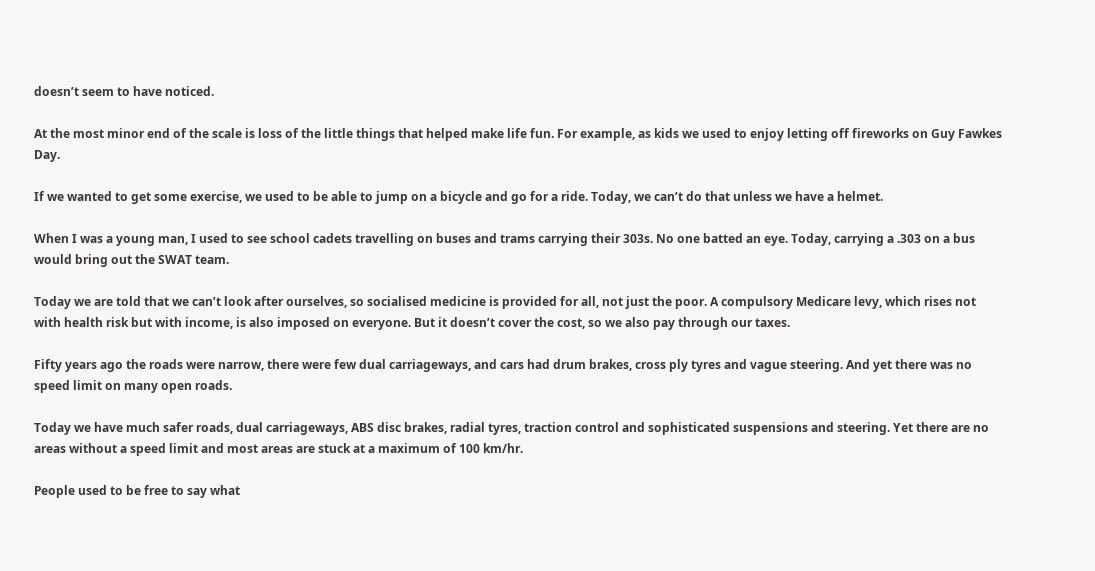doesn’t seem to have noticed.

At the most minor end of the scale is loss of the little things that helped make life fun. For example, as kids we used to enjoy letting off fireworks on Guy Fawkes Day.

If we wanted to get some exercise, we used to be able to jump on a bicycle and go for a ride. Today, we can’t do that unless we have a helmet.

When I was a young man, I used to see school cadets travelling on buses and trams carrying their 303s. No one batted an eye. Today, carrying a .303 on a bus would bring out the SWAT team.

Today we are told that we can’t look after ourselves, so socialised medicine is provided for all, not just the poor. A compulsory Medicare levy, which rises not with health risk but with income, is also imposed on everyone. But it doesn’t cover the cost, so we also pay through our taxes.

Fifty years ago the roads were narrow, there were few dual carriageways, and cars had drum brakes, cross ply tyres and vague steering. And yet there was no speed limit on many open roads.

Today we have much safer roads, dual carriageways, ABS disc brakes, radial tyres, traction control and sophisticated suspensions and steering. Yet there are no areas without a speed limit and most areas are stuck at a maximum of 100 km/hr.

People used to be free to say what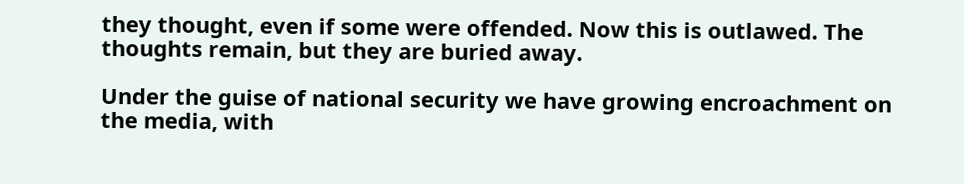they thought, even if some were offended. Now this is outlawed. The thoughts remain, but they are buried away.

Under the guise of national security we have growing encroachment on the media, with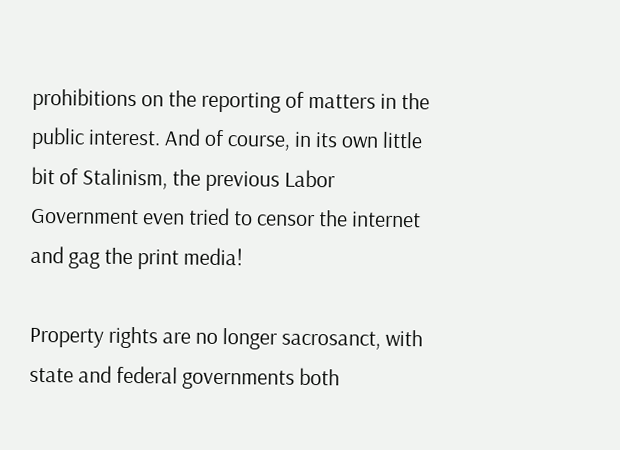prohibitions on the reporting of matters in the public interest. And of course, in its own little bit of Stalinism, the previous Labor Government even tried to censor the internet and gag the print media!

Property rights are no longer sacrosanct, with state and federal governments both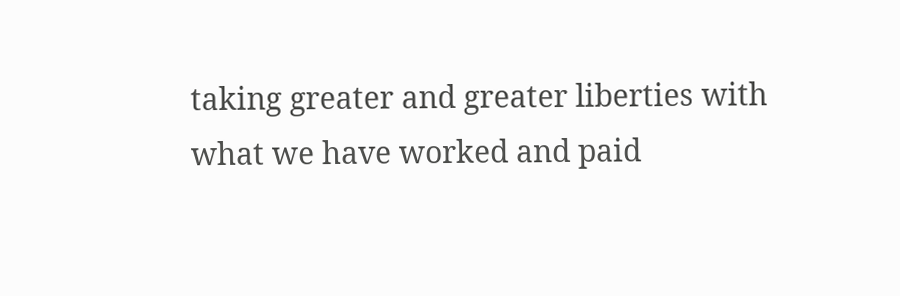taking greater and greater liberties with what we have worked and paid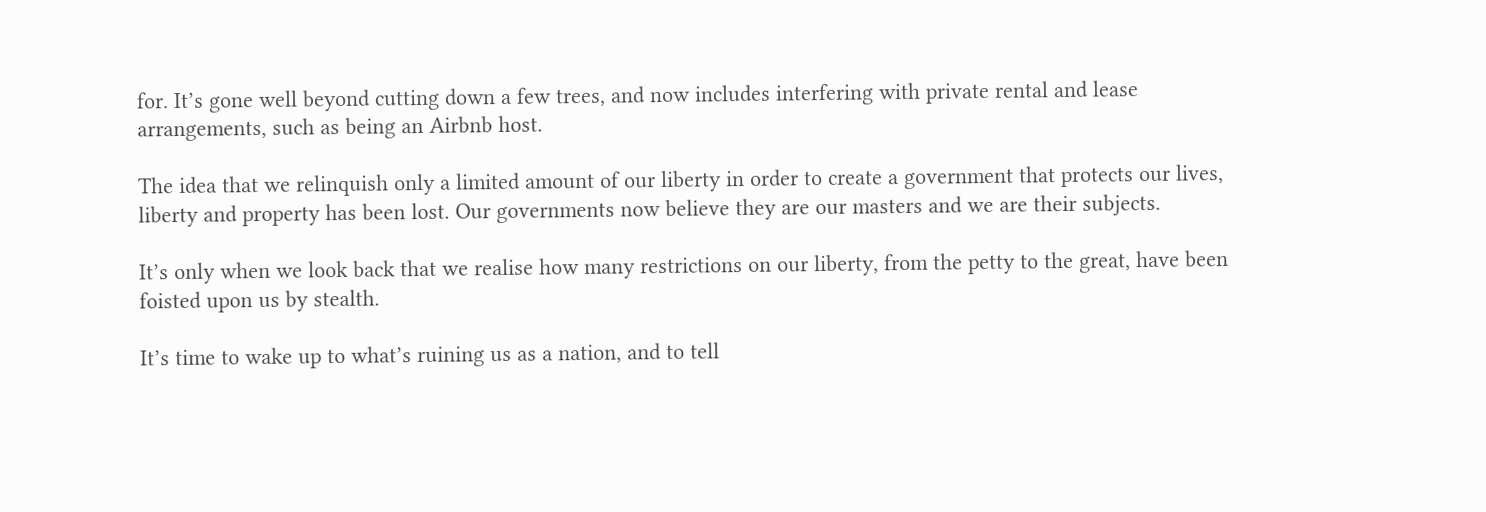for. It’s gone well beyond cutting down a few trees, and now includes interfering with private rental and lease arrangements, such as being an Airbnb host.

The idea that we relinquish only a limited amount of our liberty in order to create a government that protects our lives, liberty and property has been lost. Our governments now believe they are our masters and we are their subjects.

It’s only when we look back that we realise how many restrictions on our liberty, from the petty to the great, have been foisted upon us by stealth.

It’s time to wake up to what’s ruining us as a nation, and to tell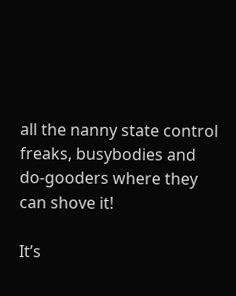all the nanny state control freaks, busybodies and do-gooders where they can shove it!

It’s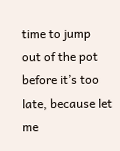time to jump out of the pot before it’s too late, because let me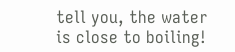tell you, the water is close to boiling!